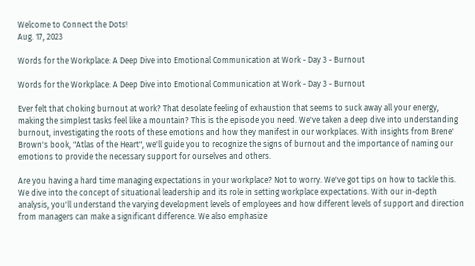Welcome to Connect the Dots!
Aug. 17, 2023

Words for the Workplace: A Deep Dive into Emotional Communication at Work - Day 3 - Burnout

Words for the Workplace: A Deep Dive into Emotional Communication at Work - Day 3 - Burnout

Ever felt that choking burnout at work? That desolate feeling of exhaustion that seems to suck away all your energy, making the simplest tasks feel like a mountain? This is the episode you need. We've taken a deep dive into understanding burnout, investigating the roots of these emotions and how they manifest in our workplaces. With insights from Brene' Brown's book, "Atlas of the Heart", we'll guide you to recognize the signs of burnout and the importance of naming our emotions to provide the necessary support for ourselves and others.

Are you having a hard time managing expectations in your workplace? Not to worry. We've got tips on how to tackle this. We dive into the concept of situational leadership and its role in setting workplace expectations. With our in-depth analysis, you'll understand the varying development levels of employees and how different levels of support and direction from managers can make a significant difference. We also emphasize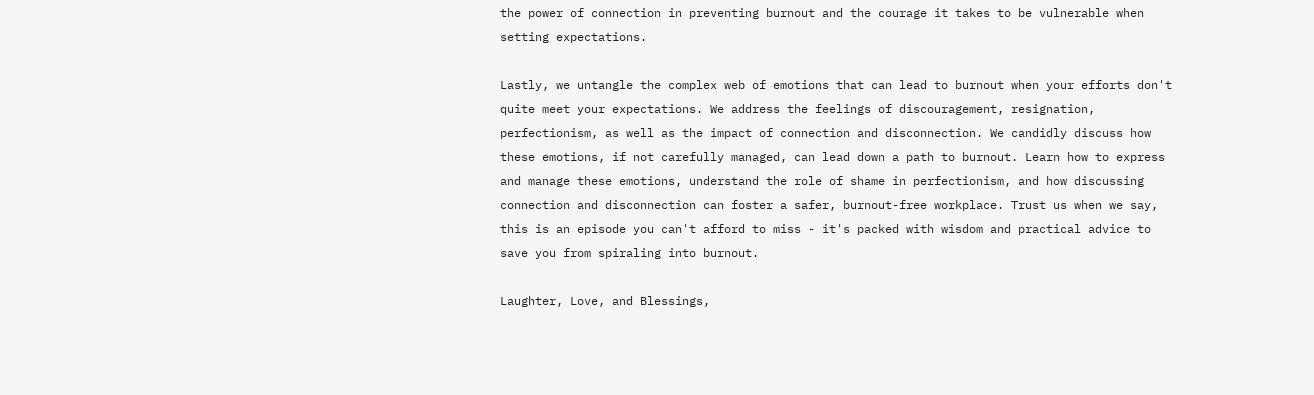the power of connection in preventing burnout and the courage it takes to be vulnerable when setting expectations.

Lastly, we untangle the complex web of emotions that can lead to burnout when your efforts don't quite meet your expectations. We address the feelings of discouragement, resignation, perfectionism, as well as the impact of connection and disconnection. We candidly discuss how these emotions, if not carefully managed, can lead down a path to burnout. Learn how to express and manage these emotions, understand the role of shame in perfectionism, and how discussing connection and disconnection can foster a safer, burnout-free workplace. Trust us when we say, this is an episode you can't afford to miss - it's packed with wisdom and practical advice to save you from spiraling into burnout.

Laughter, Love, and Blessings,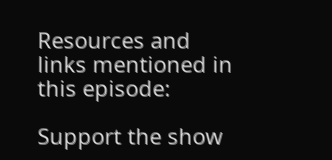Resources and links mentioned in this episode:

Support the show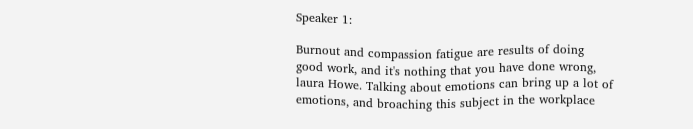Speaker 1:

Burnout and compassion fatigue are results of doing good work, and it's nothing that you have done wrong, laura Howe. Talking about emotions can bring up a lot of emotions, and broaching this subject in the workplace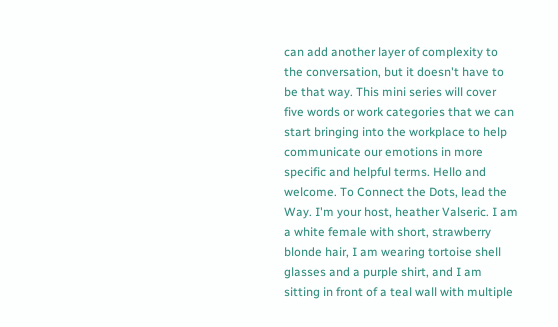can add another layer of complexity to the conversation, but it doesn't have to be that way. This mini series will cover five words or work categories that we can start bringing into the workplace to help communicate our emotions in more specific and helpful terms. Hello and welcome. To Connect the Dots, lead the Way. I'm your host, heather Valseric. I am a white female with short, strawberry blonde hair, I am wearing tortoise shell glasses and a purple shirt, and I am sitting in front of a teal wall with multiple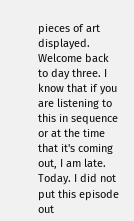pieces of art displayed. Welcome back to day three. I know that if you are listening to this in sequence or at the time that it's coming out, I am late. Today. I did not put this episode out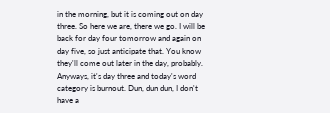in the morning, but it is coming out on day three. So here we are, there we go. I will be back for day four tomorrow and again on day five, so just anticipate that. You know they'll come out later in the day, probably. Anyways, it's day three and today's word category is burnout. Dun, dun dun, I don't have a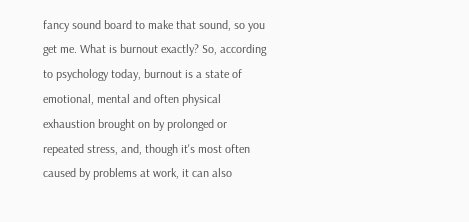fancy sound board to make that sound, so you get me. What is burnout exactly? So, according to psychology today, burnout is a state of emotional, mental and often physical exhaustion brought on by prolonged or repeated stress, and, though it's most often caused by problems at work, it can also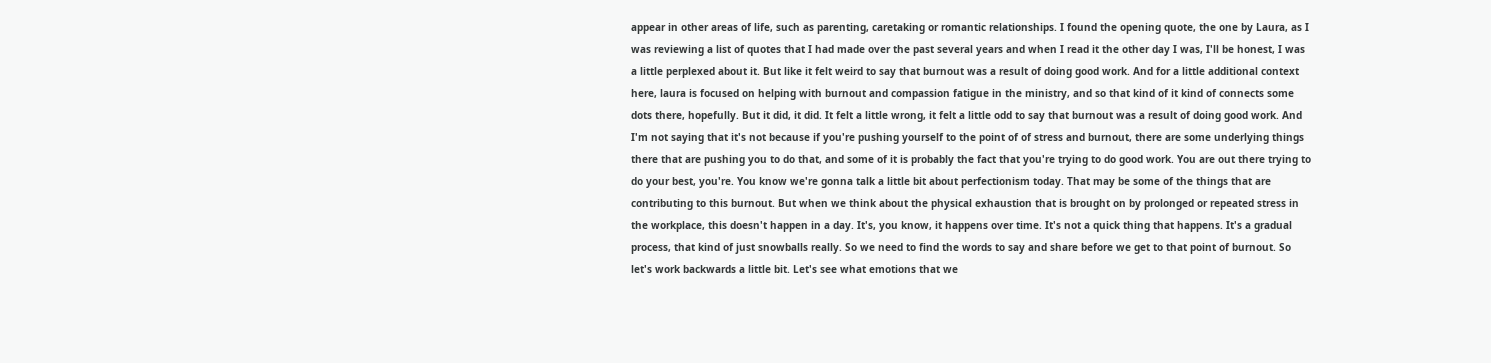appear in other areas of life, such as parenting, caretaking or romantic relationships. I found the opening quote, the one by Laura, as I was reviewing a list of quotes that I had made over the past several years and when I read it the other day I was, I'll be honest, I was a little perplexed about it. But like it felt weird to say that burnout was a result of doing good work. And for a little additional context here, laura is focused on helping with burnout and compassion fatigue in the ministry, and so that kind of it kind of connects some dots there, hopefully. But it did, it did. It felt a little wrong, it felt a little odd to say that burnout was a result of doing good work. And I'm not saying that it's not because if you're pushing yourself to the point of of stress and burnout, there are some underlying things there that are pushing you to do that, and some of it is probably the fact that you're trying to do good work. You are out there trying to do your best, you're. You know we're gonna talk a little bit about perfectionism today. That may be some of the things that are contributing to this burnout. But when we think about the physical exhaustion that is brought on by prolonged or repeated stress in the workplace, this doesn't happen in a day. It's, you know, it happens over time. It's not a quick thing that happens. It's a gradual process, that kind of just snowballs really. So we need to find the words to say and share before we get to that point of burnout. So let's work backwards a little bit. Let's see what emotions that we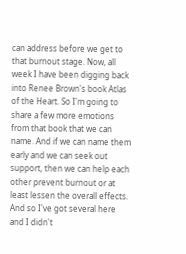can address before we get to that burnout stage. Now, all week I have been digging back into Renee Brown's book Atlas of the Heart. So I'm going to share a few more emotions from that book that we can name. And if we can name them early and we can seek out support, then we can help each other prevent burnout or at least lessen the overall effects. And so I've got several here and I didn't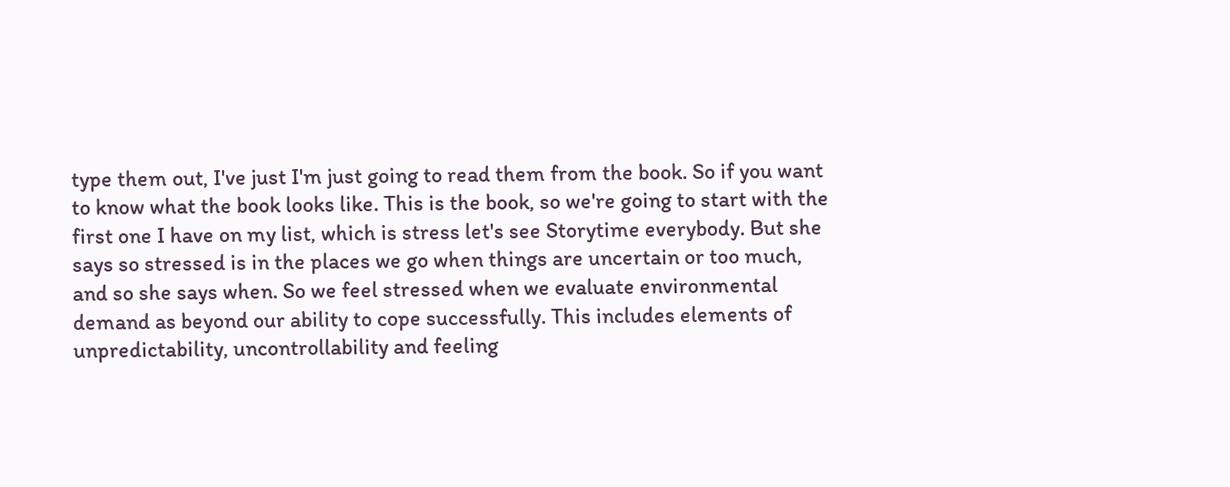type them out, I've just I'm just going to read them from the book. So if you want to know what the book looks like. This is the book, so we're going to start with the first one I have on my list, which is stress let's see Storytime everybody. But she says so stressed is in the places we go when things are uncertain or too much, and so she says when. So we feel stressed when we evaluate environmental demand as beyond our ability to cope successfully. This includes elements of unpredictability, uncontrollability and feeling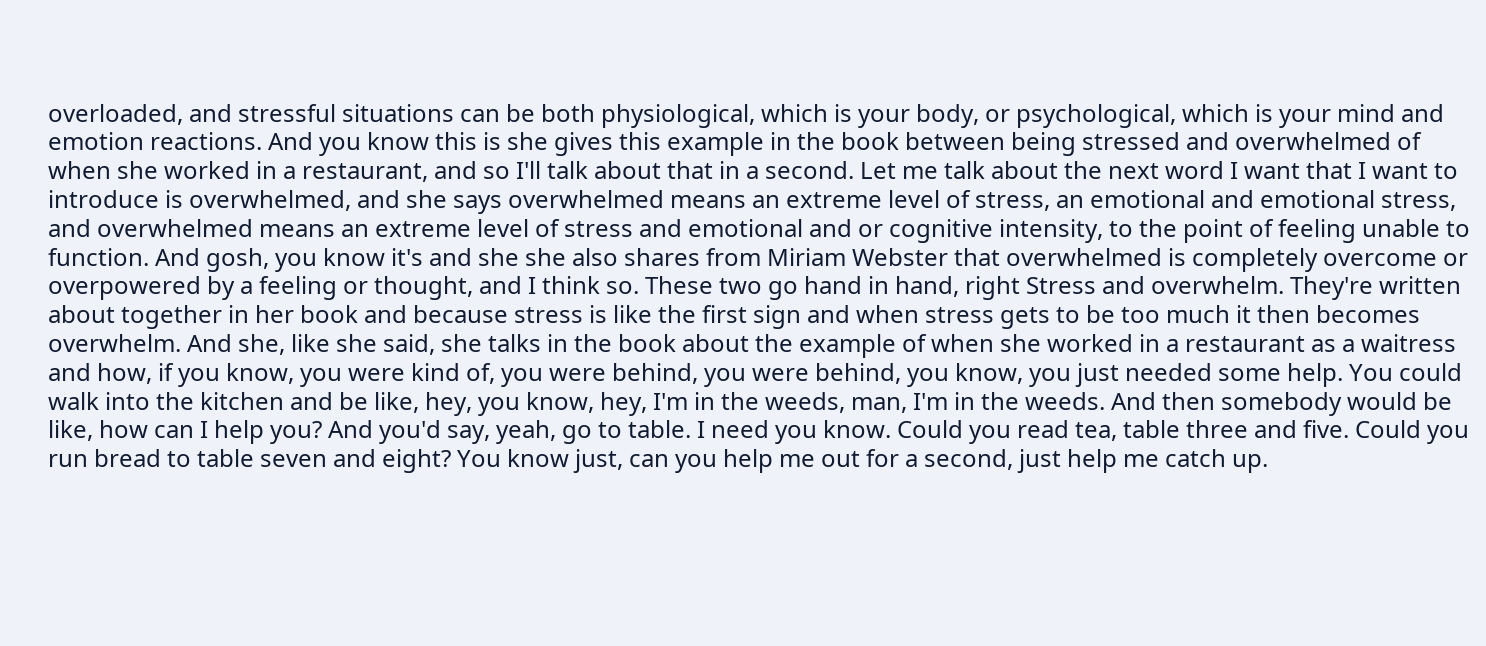overloaded, and stressful situations can be both physiological, which is your body, or psychological, which is your mind and emotion reactions. And you know this is she gives this example in the book between being stressed and overwhelmed of when she worked in a restaurant, and so I'll talk about that in a second. Let me talk about the next word I want that I want to introduce is overwhelmed, and she says overwhelmed means an extreme level of stress, an emotional and emotional stress, and overwhelmed means an extreme level of stress and emotional and or cognitive intensity, to the point of feeling unable to function. And gosh, you know it's and she she also shares from Miriam Webster that overwhelmed is completely overcome or overpowered by a feeling or thought, and I think so. These two go hand in hand, right Stress and overwhelm. They're written about together in her book and because stress is like the first sign and when stress gets to be too much it then becomes overwhelm. And she, like she said, she talks in the book about the example of when she worked in a restaurant as a waitress and how, if you know, you were kind of, you were behind, you were behind, you know, you just needed some help. You could walk into the kitchen and be like, hey, you know, hey, I'm in the weeds, man, I'm in the weeds. And then somebody would be like, how can I help you? And you'd say, yeah, go to table. I need you know. Could you read tea, table three and five. Could you run bread to table seven and eight? You know just, can you help me out for a second, just help me catch up.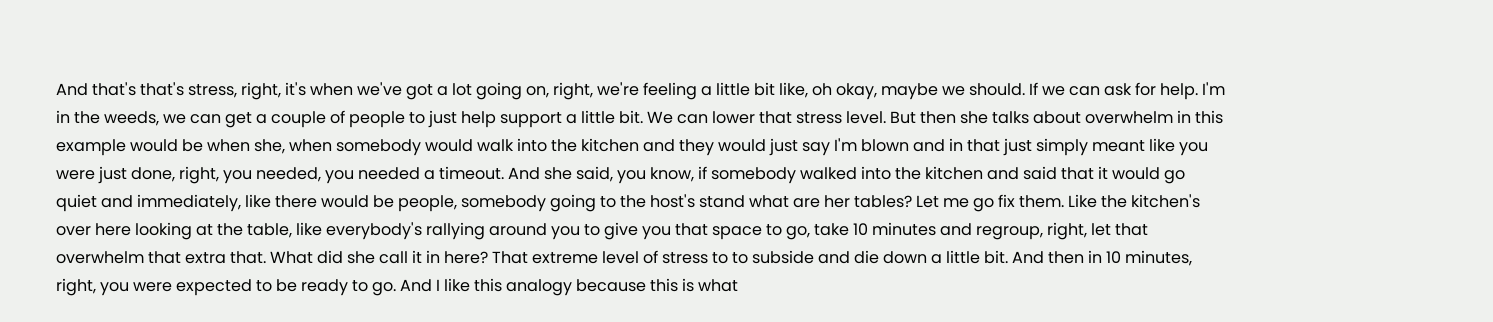And that's that's stress, right, it's when we've got a lot going on, right, we're feeling a little bit like, oh okay, maybe we should. If we can ask for help. I'm in the weeds, we can get a couple of people to just help support a little bit. We can lower that stress level. But then she talks about overwhelm in this example would be when she, when somebody would walk into the kitchen and they would just say I'm blown and in that just simply meant like you were just done, right, you needed, you needed a timeout. And she said, you know, if somebody walked into the kitchen and said that it would go quiet and immediately, like there would be people, somebody going to the host's stand what are her tables? Let me go fix them. Like the kitchen's over here looking at the table, like everybody's rallying around you to give you that space to go, take 10 minutes and regroup, right, let that overwhelm that extra that. What did she call it in here? That extreme level of stress to to subside and die down a little bit. And then in 10 minutes, right, you were expected to be ready to go. And I like this analogy because this is what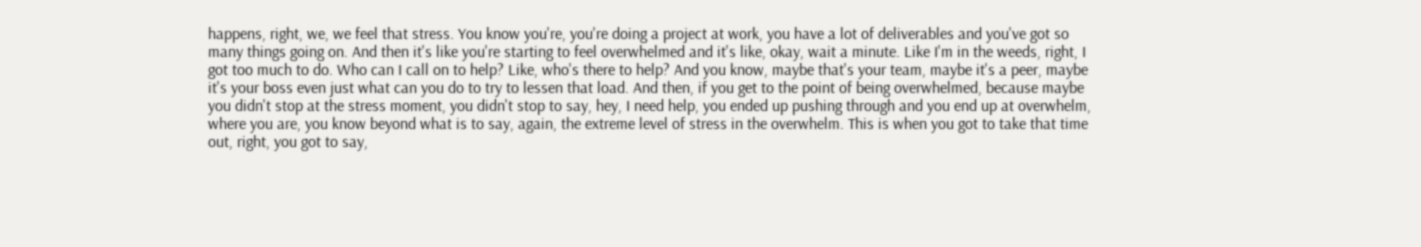happens, right, we, we feel that stress. You know you're, you're doing a project at work, you have a lot of deliverables and you've got so many things going on. And then it's like you're starting to feel overwhelmed and it's like, okay, wait a minute. Like I'm in the weeds, right, I got too much to do. Who can I call on to help? Like, who's there to help? And you know, maybe that's your team, maybe it's a peer, maybe it's your boss even just what can you do to try to lessen that load. And then, if you get to the point of being overwhelmed, because maybe you didn't stop at the stress moment, you didn't stop to say, hey, I need help, you ended up pushing through and you end up at overwhelm, where you are, you know beyond what is to say, again, the extreme level of stress in the overwhelm. This is when you got to take that time out, right, you got to say,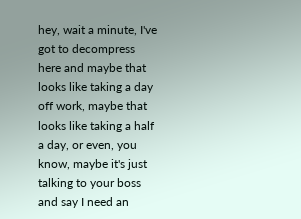hey, wait a minute, I've got to decompress here and maybe that looks like taking a day off work, maybe that looks like taking a half a day, or even, you know, maybe it's just talking to your boss and say I need an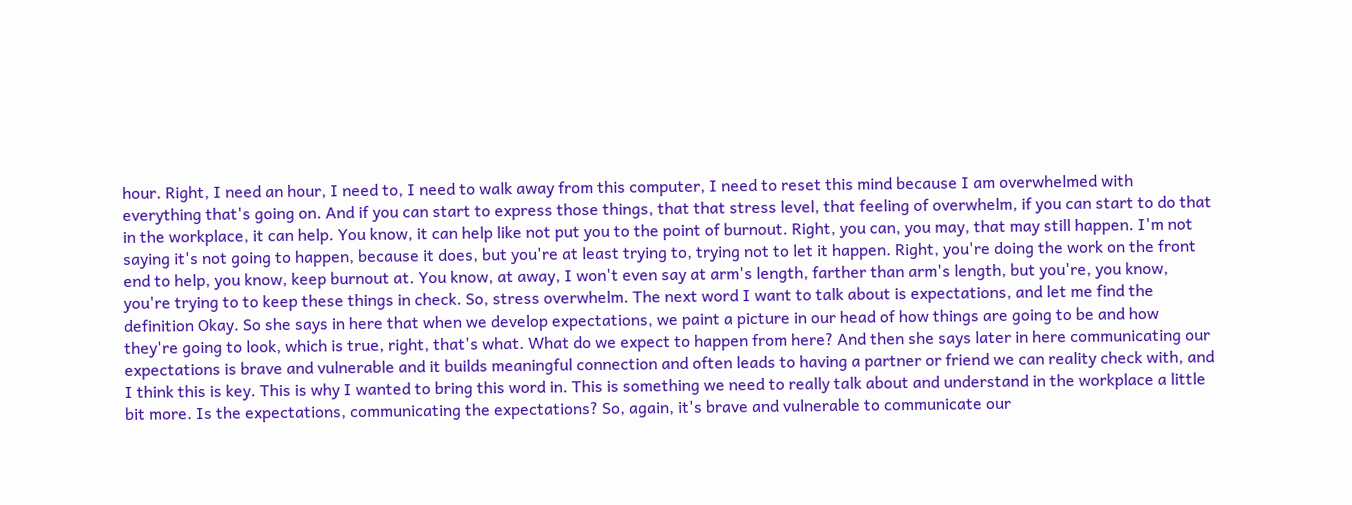hour. Right, I need an hour, I need to, I need to walk away from this computer, I need to reset this mind because I am overwhelmed with everything that's going on. And if you can start to express those things, that that stress level, that feeling of overwhelm, if you can start to do that in the workplace, it can help. You know, it can help like not put you to the point of burnout. Right, you can, you may, that may still happen. I'm not saying it's not going to happen, because it does, but you're at least trying to, trying not to let it happen. Right, you're doing the work on the front end to help, you know, keep burnout at. You know, at away, I won't even say at arm's length, farther than arm's length, but you're, you know, you're trying to to keep these things in check. So, stress overwhelm. The next word I want to talk about is expectations, and let me find the definition Okay. So she says in here that when we develop expectations, we paint a picture in our head of how things are going to be and how they're going to look, which is true, right, that's what. What do we expect to happen from here? And then she says later in here communicating our expectations is brave and vulnerable and it builds meaningful connection and often leads to having a partner or friend we can reality check with, and I think this is key. This is why I wanted to bring this word in. This is something we need to really talk about and understand in the workplace a little bit more. Is the expectations, communicating the expectations? So, again, it's brave and vulnerable to communicate our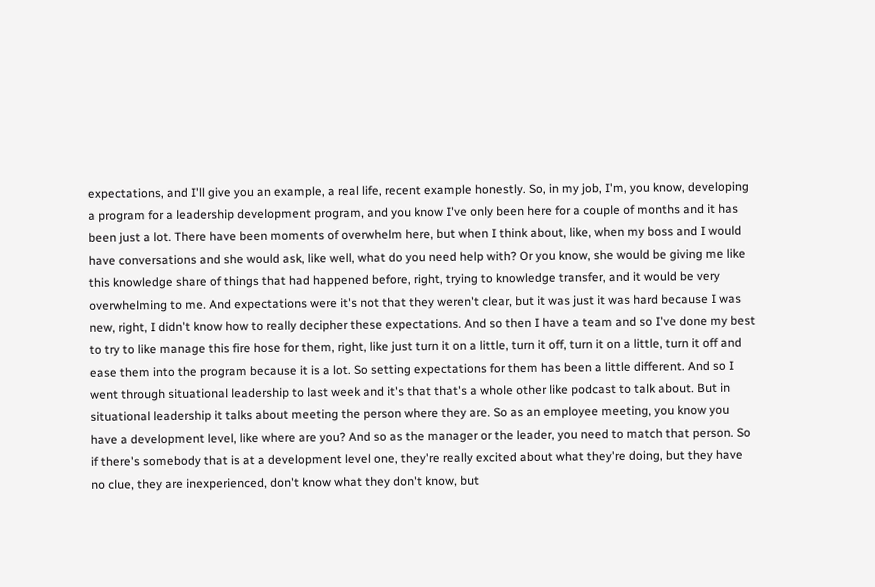expectations, and I'll give you an example, a real life, recent example honestly. So, in my job, I'm, you know, developing a program for a leadership development program, and you know I've only been here for a couple of months and it has been just a lot. There have been moments of overwhelm here, but when I think about, like, when my boss and I would have conversations and she would ask, like well, what do you need help with? Or you know, she would be giving me like this knowledge share of things that had happened before, right, trying to knowledge transfer, and it would be very overwhelming to me. And expectations were it's not that they weren't clear, but it was just it was hard because I was new, right, I didn't know how to really decipher these expectations. And so then I have a team and so I've done my best to try to like manage this fire hose for them, right, like just turn it on a little, turn it off, turn it on a little, turn it off and ease them into the program because it is a lot. So setting expectations for them has been a little different. And so I went through situational leadership to last week and it's that that's a whole other like podcast to talk about. But in situational leadership it talks about meeting the person where they are. So as an employee meeting, you know you have a development level, like where are you? And so as the manager or the leader, you need to match that person. So if there's somebody that is at a development level one, they're really excited about what they're doing, but they have no clue, they are inexperienced, don't know what they don't know, but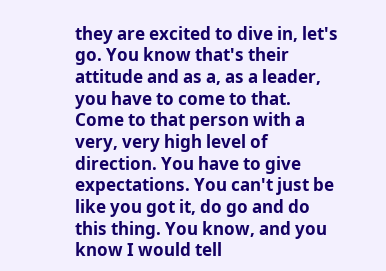they are excited to dive in, let's go. You know that's their attitude and as a, as a leader, you have to come to that. Come to that person with a very, very high level of direction. You have to give expectations. You can't just be like you got it, do go and do this thing. You know, and you know I would tell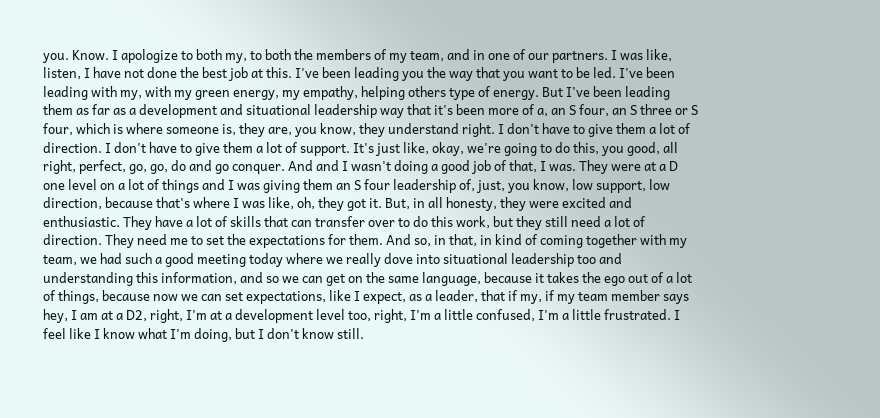you. Know. I apologize to both my, to both the members of my team, and in one of our partners. I was like, listen, I have not done the best job at this. I've been leading you the way that you want to be led. I've been leading with my, with my green energy, my empathy, helping others type of energy. But I've been leading them as far as a development and situational leadership way that it's been more of a, an S four, an S three or S four, which is where someone is, they are, you know, they understand right. I don't have to give them a lot of direction. I don't have to give them a lot of support. It's just like, okay, we're going to do this, you good, all right, perfect, go, go, do and go conquer. And and I wasn't doing a good job of that, I was. They were at a D one level on a lot of things and I was giving them an S four leadership of, just, you know, low support, low direction, because that's where I was like, oh, they got it. But, in all honesty, they were excited and enthusiastic. They have a lot of skills that can transfer over to do this work, but they still need a lot of direction. They need me to set the expectations for them. And so, in that, in kind of coming together with my team, we had such a good meeting today where we really dove into situational leadership too and understanding this information, and so we can get on the same language, because it takes the ego out of a lot of things, because now we can set expectations, like I expect, as a leader, that if my, if my team member says hey, I am at a D2, right, I'm at a development level too, right, I'm a little confused, I'm a little frustrated. I feel like I know what I'm doing, but I don't know still.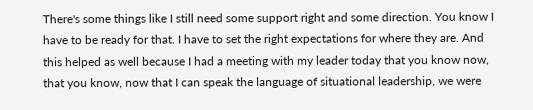There's some things like I still need some support right and some direction. You know I have to be ready for that. I have to set the right expectations for where they are. And this helped as well because I had a meeting with my leader today that you know now, that you know, now that I can speak the language of situational leadership, we were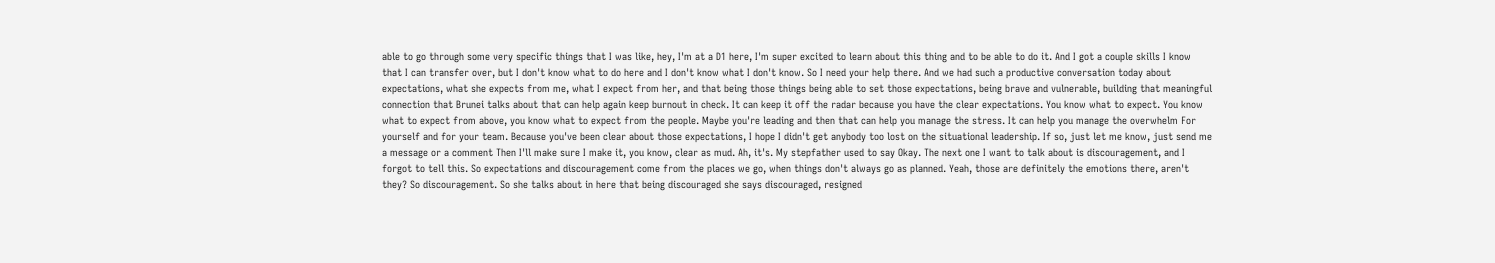able to go through some very specific things that I was like, hey, I'm at a D1 here, I'm super excited to learn about this thing and to be able to do it. And I got a couple skills I know that I can transfer over, but I don't know what to do here and I don't know what I don't know. So I need your help there. And we had such a productive conversation today about expectations, what she expects from me, what I expect from her, and that being those things being able to set those expectations, being brave and vulnerable, building that meaningful connection that Brunei talks about that can help again keep burnout in check. It can keep it off the radar because you have the clear expectations. You know what to expect. You know what to expect from above, you know what to expect from the people. Maybe you're leading and then that can help you manage the stress. It can help you manage the overwhelm For yourself and for your team. Because you've been clear about those expectations, I hope I didn't get anybody too lost on the situational leadership. If so, just let me know, just send me a message or a comment Then I'll make sure I make it, you know, clear as mud. Ah, it's. My stepfather used to say Okay. The next one I want to talk about is discouragement, and I forgot to tell this. So expectations and discouragement come from the places we go, when things don't always go as planned. Yeah, those are definitely the emotions there, aren't they? So discouragement. So she talks about in here that being discouraged she says discouraged, resigned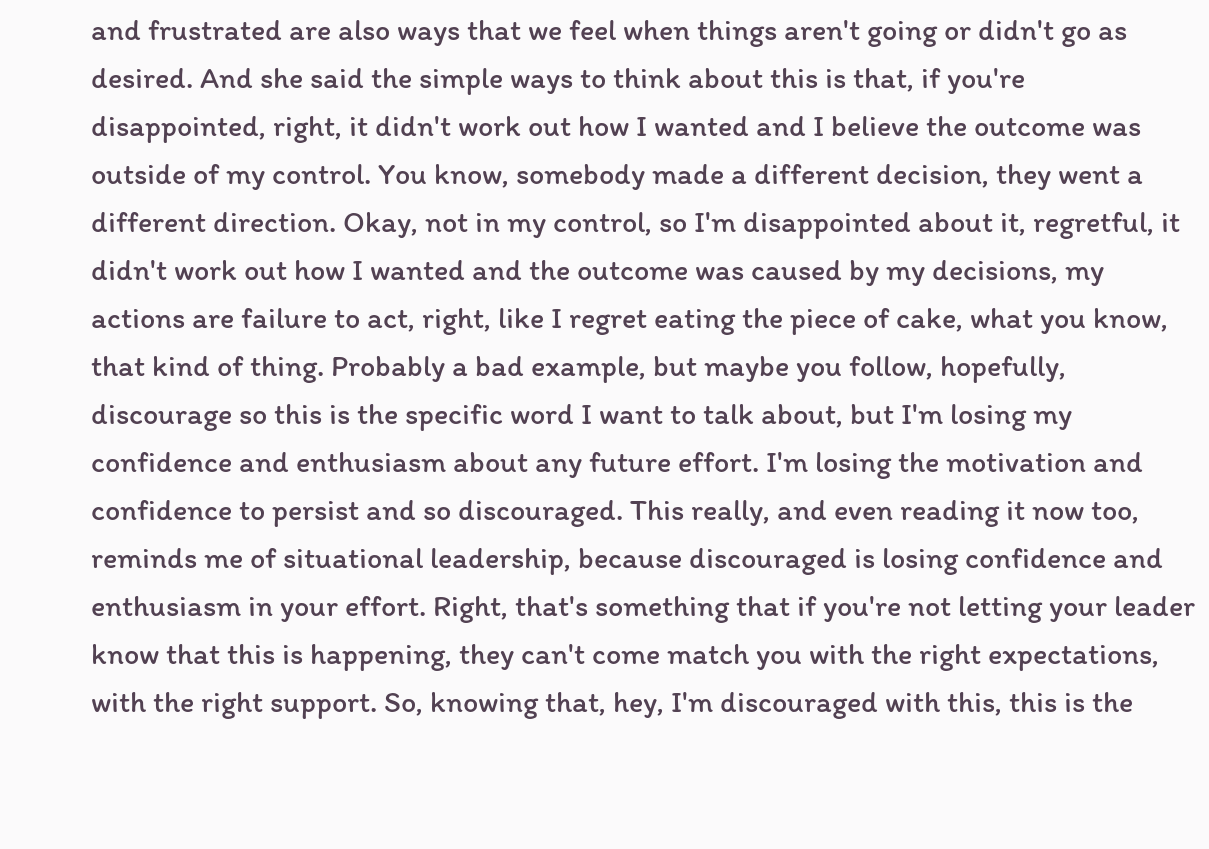and frustrated are also ways that we feel when things aren't going or didn't go as desired. And she said the simple ways to think about this is that, if you're disappointed, right, it didn't work out how I wanted and I believe the outcome was outside of my control. You know, somebody made a different decision, they went a different direction. Okay, not in my control, so I'm disappointed about it, regretful, it didn't work out how I wanted and the outcome was caused by my decisions, my actions are failure to act, right, like I regret eating the piece of cake, what you know, that kind of thing. Probably a bad example, but maybe you follow, hopefully, discourage so this is the specific word I want to talk about, but I'm losing my confidence and enthusiasm about any future effort. I'm losing the motivation and confidence to persist and so discouraged. This really, and even reading it now too, reminds me of situational leadership, because discouraged is losing confidence and enthusiasm in your effort. Right, that's something that if you're not letting your leader know that this is happening, they can't come match you with the right expectations, with the right support. So, knowing that, hey, I'm discouraged with this, this is the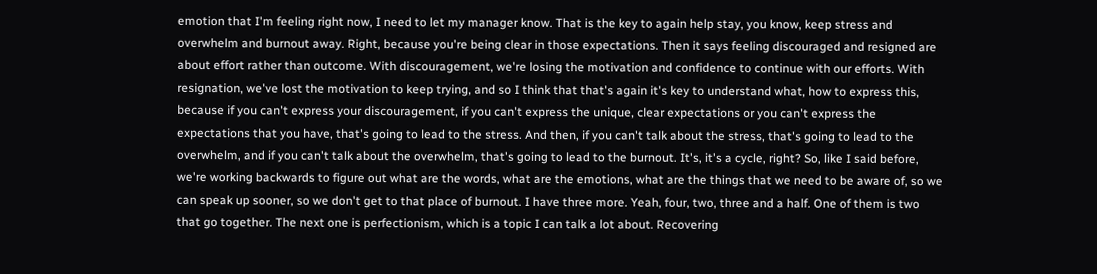emotion that I'm feeling right now, I need to let my manager know. That is the key to again help stay, you know, keep stress and overwhelm and burnout away. Right, because you're being clear in those expectations. Then it says feeling discouraged and resigned are about effort rather than outcome. With discouragement, we're losing the motivation and confidence to continue with our efforts. With resignation, we've lost the motivation to keep trying, and so I think that that's again it's key to understand what, how to express this, because if you can't express your discouragement, if you can't express the unique, clear expectations or you can't express the expectations that you have, that's going to lead to the stress. And then, if you can't talk about the stress, that's going to lead to the overwhelm, and if you can't talk about the overwhelm, that's going to lead to the burnout. It's, it's a cycle, right? So, like I said before, we're working backwards to figure out what are the words, what are the emotions, what are the things that we need to be aware of, so we can speak up sooner, so we don't get to that place of burnout. I have three more. Yeah, four, two, three and a half. One of them is two that go together. The next one is perfectionism, which is a topic I can talk a lot about. Recovering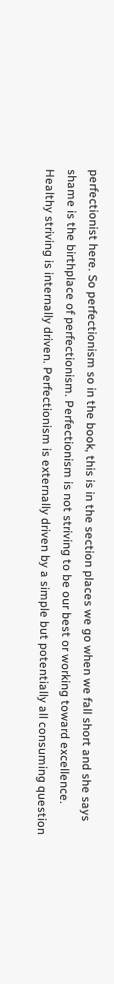perfectionist here. So perfectionism so in the book, this is in the section places we go when we fall short and she says shame is the birthplace of perfectionism. Perfectionism is not striving to be our best or working toward excellence. Healthy striving is internally driven. Perfectionism is externally driven by a simple but potentially all consuming question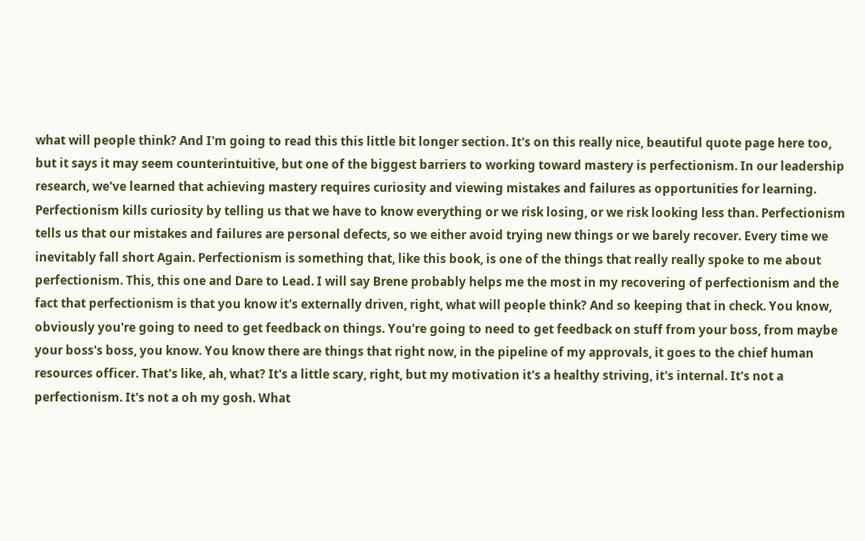what will people think? And I'm going to read this this little bit longer section. It's on this really nice, beautiful quote page here too, but it says it may seem counterintuitive, but one of the biggest barriers to working toward mastery is perfectionism. In our leadership research, we've learned that achieving mastery requires curiosity and viewing mistakes and failures as opportunities for learning. Perfectionism kills curiosity by telling us that we have to know everything or we risk losing, or we risk looking less than. Perfectionism tells us that our mistakes and failures are personal defects, so we either avoid trying new things or we barely recover. Every time we inevitably fall short Again. Perfectionism is something that, like this book, is one of the things that really really spoke to me about perfectionism. This, this one and Dare to Lead. I will say Brene probably helps me the most in my recovering of perfectionism and the fact that perfectionism is that you know it's externally driven, right, what will people think? And so keeping that in check. You know, obviously you're going to need to get feedback on things. You're going to need to get feedback on stuff from your boss, from maybe your boss's boss, you know. You know there are things that right now, in the pipeline of my approvals, it goes to the chief human resources officer. That's like, ah, what? It's a little scary, right, but my motivation it's a healthy striving, it's internal. It's not a perfectionism. It's not a oh my gosh. What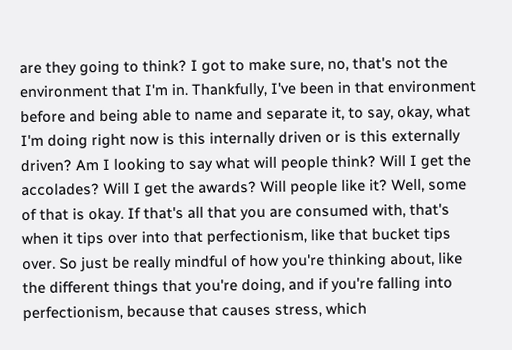are they going to think? I got to make sure, no, that's not the environment that I'm in. Thankfully, I've been in that environment before and being able to name and separate it, to say, okay, what I'm doing right now is this internally driven or is this externally driven? Am I looking to say what will people think? Will I get the accolades? Will I get the awards? Will people like it? Well, some of that is okay. If that's all that you are consumed with, that's when it tips over into that perfectionism, like that bucket tips over. So just be really mindful of how you're thinking about, like the different things that you're doing, and if you're falling into perfectionism, because that causes stress, which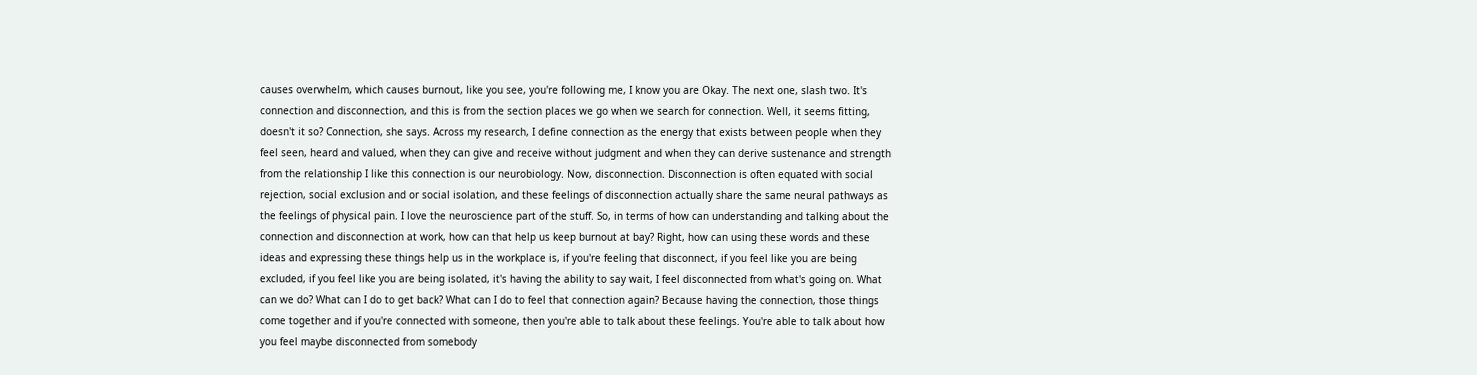causes overwhelm, which causes burnout, like you see, you're following me, I know you are Okay. The next one, slash two. It's connection and disconnection, and this is from the section places we go when we search for connection. Well, it seems fitting, doesn't it so? Connection, she says. Across my research, I define connection as the energy that exists between people when they feel seen, heard and valued, when they can give and receive without judgment and when they can derive sustenance and strength from the relationship I like this connection is our neurobiology. Now, disconnection. Disconnection is often equated with social rejection, social exclusion and or social isolation, and these feelings of disconnection actually share the same neural pathways as the feelings of physical pain. I love the neuroscience part of the stuff. So, in terms of how can understanding and talking about the connection and disconnection at work, how can that help us keep burnout at bay? Right, how can using these words and these ideas and expressing these things help us in the workplace is, if you're feeling that disconnect, if you feel like you are being excluded, if you feel like you are being isolated, it's having the ability to say wait, I feel disconnected from what's going on. What can we do? What can I do to get back? What can I do to feel that connection again? Because having the connection, those things come together and if you're connected with someone, then you're able to talk about these feelings. You're able to talk about how you feel maybe disconnected from somebody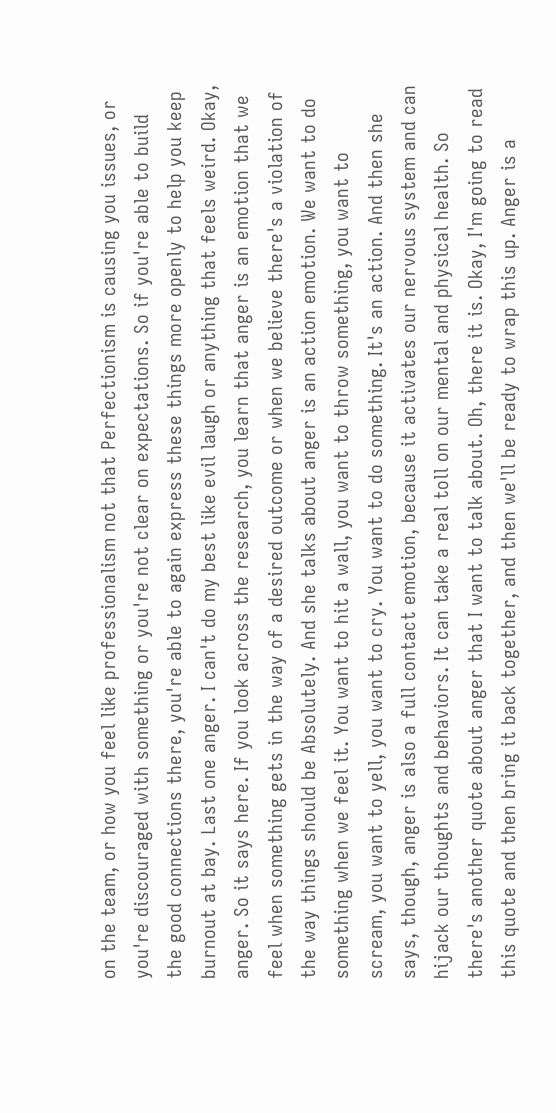on the team, or how you feel like professionalism not that Perfectionism is causing you issues, or you're discouraged with something or you're not clear on expectations. So if you're able to build the good connections there, you're able to again express these things more openly to help you keep burnout at bay. Last one anger. I can't do my best like evil laugh or anything that feels weird. Okay, anger. So it says here. If you look across the research, you learn that anger is an emotion that we feel when something gets in the way of a desired outcome or when we believe there's a violation of the way things should be Absolutely. And she talks about anger is an action emotion. We want to do something when we feel it. You want to hit a wall, you want to throw something, you want to scream, you want to yell, you want to cry. You want to do something. It's an action. And then she says, though, anger is also a full contact emotion, because it activates our nervous system and can hijack our thoughts and behaviors. It can take a real toll on our mental and physical health. So there's another quote about anger that I want to talk about. Oh, there it is. Okay, I'm going to read this quote and then bring it back together, and then we'll be ready to wrap this up. Anger is a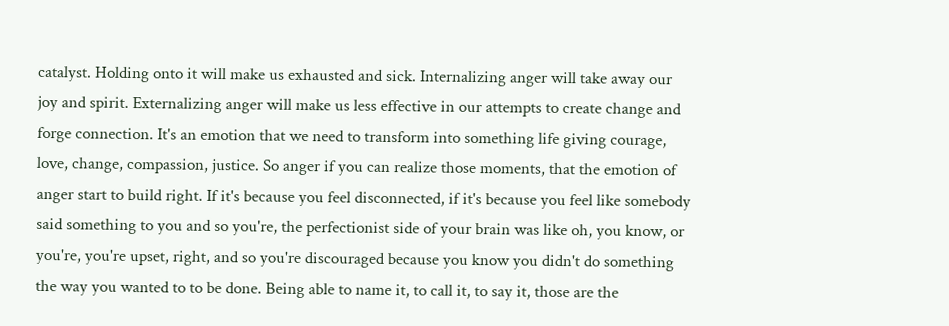catalyst. Holding onto it will make us exhausted and sick. Internalizing anger will take away our joy and spirit. Externalizing anger will make us less effective in our attempts to create change and forge connection. It's an emotion that we need to transform into something life giving courage, love, change, compassion, justice. So anger if you can realize those moments, that the emotion of anger start to build right. If it's because you feel disconnected, if it's because you feel like somebody said something to you and so you're, the perfectionist side of your brain was like oh, you know, or you're, you're upset, right, and so you're discouraged because you know you didn't do something the way you wanted to to be done. Being able to name it, to call it, to say it, those are the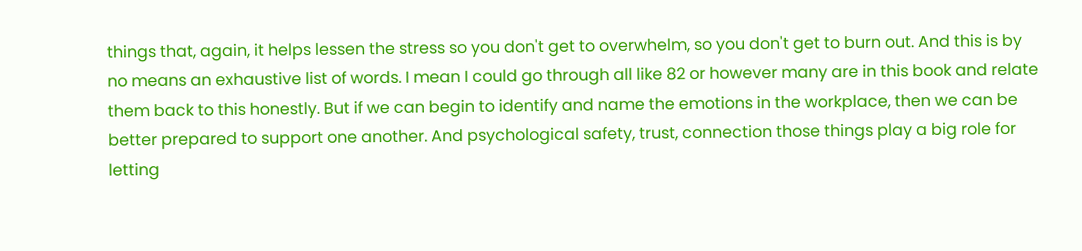things that, again, it helps lessen the stress so you don't get to overwhelm, so you don't get to burn out. And this is by no means an exhaustive list of words. I mean I could go through all like 82 or however many are in this book and relate them back to this honestly. But if we can begin to identify and name the emotions in the workplace, then we can be better prepared to support one another. And psychological safety, trust, connection those things play a big role for letting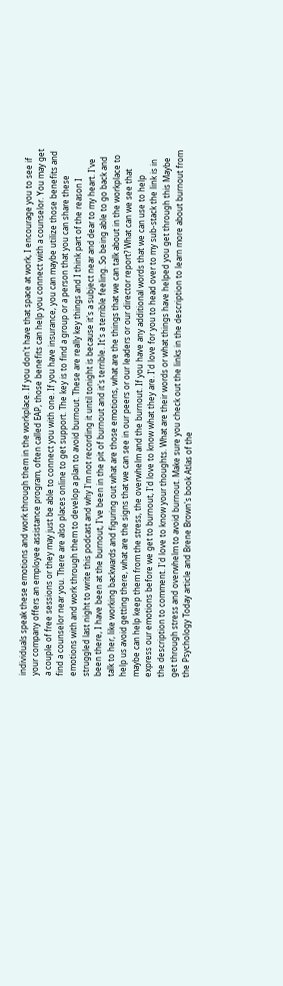individuals speak these emotions and work through them in the workplace. If you don't have that space at work, I encourage you to see if your company offers an employee assistance program, often called EAP, those benefits can help you connect with a counselor. You may get a couple of free sessions or they may just be able to connect you with one. If you have insurance, you can maybe utilize those benefits and find a counselor near you. There are also places online to get support. The key is to find a group or a person that you can share these emotions with and work through them to develop a plan to avoid burnout. These are really key things and I think part of the reason I struggled last night to write this podcast and why I'm not recording it until tonight is because it's a subject near and dear to my heart. I've been there, I have been at the burnout, I've been in the pit of burnout and it's terrible. It's a terrible feeling. So being able to go back and talk to her, like working backwards and figuring out what are those emotions, what are the things that we can talk about in the workplace to help us avoid getting there, what are the signs that we can see in our peers or our leaders or our director report? What can we see that maybe can help keep them from the stress, the overwhelm and the burnout. If you have any additional words that we can use to help express our emotions before we get to burnout, I'd love to know what they are. I'd love for you to head over to my sub-stack the link is in the description to comment. I'd love to know your thoughts. What are their words or what things have helped you get through this Maybe get through stress and overwhelm to avoid burnout. Make sure you check out the links in the description to learn more about burnout from the Psychology Today article and Brene Brown's book Atlas of the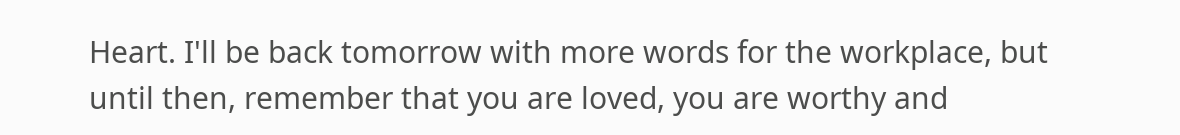Heart. I'll be back tomorrow with more words for the workplace, but until then, remember that you are loved, you are worthy and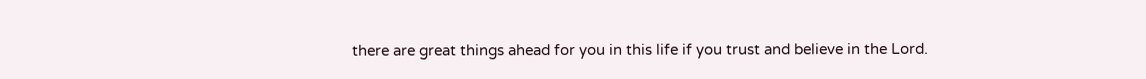there are great things ahead for you in this life if you trust and believe in the Lord.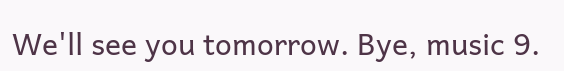We'll see you tomorrow. Bye, music 9.